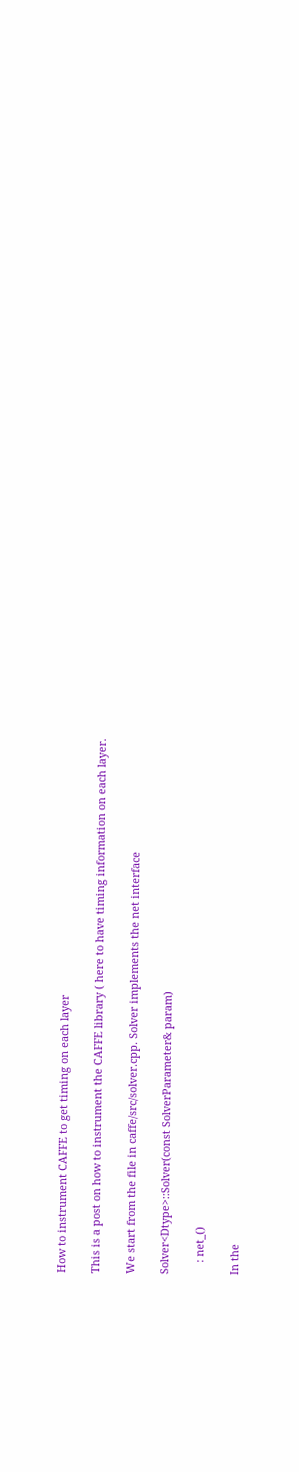How to instrument CAFFE to get timing on each layer

This is a post on how to instrument the CAFFE library ( here to have timing information on each layer.

We start from the file in caffe/src/solver.cpp. Solver implements the net interface

Solver<Dtype>::Solver(const SolverParameter& param)

    : net_()

In the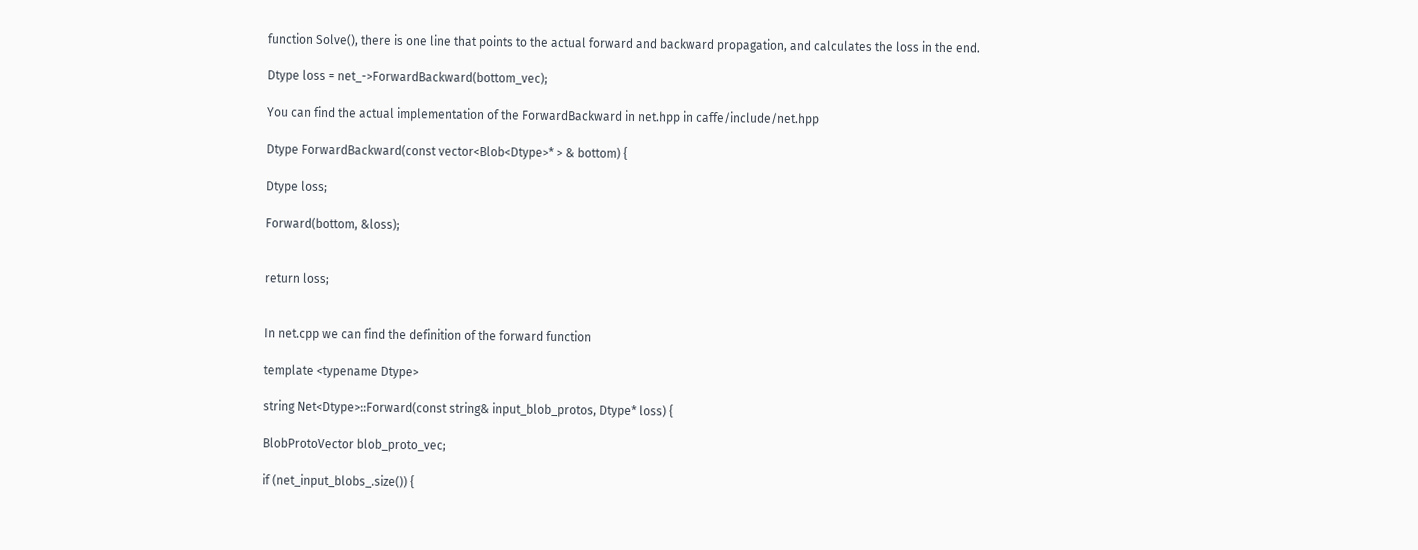function Solve(), there is one line that points to the actual forward and backward propagation, and calculates the loss in the end.

Dtype loss = net_->ForwardBackward(bottom_vec);

You can find the actual implementation of the ForwardBackward in net.hpp in caffe/include/net.hpp

Dtype ForwardBackward(const vector<Blob<Dtype>* > & bottom) {

Dtype loss;

Forward(bottom, &loss);


return loss;


In net.cpp we can find the definition of the forward function

template <typename Dtype>

string Net<Dtype>::Forward(const string& input_blob_protos, Dtype* loss) {

BlobProtoVector blob_proto_vec;

if (net_input_blobs_.size()) {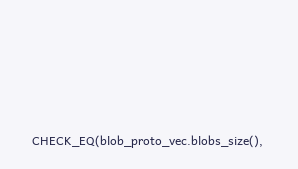CHECK_EQ(blob_proto_vec.blobs_size(),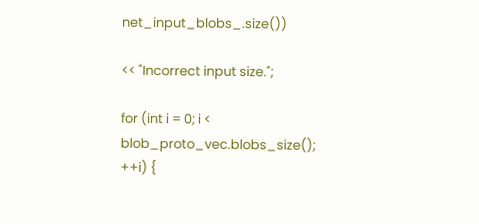net_input_blobs_.size())

<< "Incorrect input size.";

for (int i = 0; i < blob_proto_vec.blobs_size(); ++i) {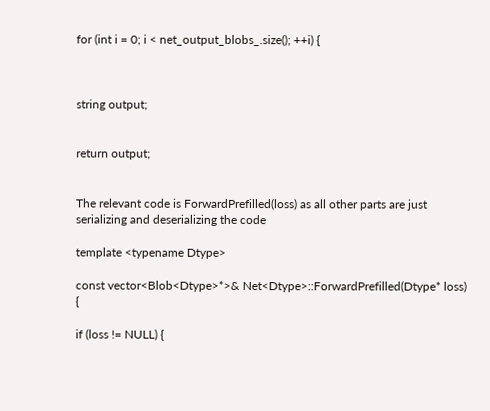for (int i = 0; i < net_output_blobs_.size(); ++i) {



string output;


return output;


The relevant code is ForwardPrefilled(loss) as all other parts are just serializing and deserializing the code

template <typename Dtype>

const vector<Blob<Dtype>*>& Net<Dtype>::ForwardPrefilled(Dtype* loss) {

if (loss != NULL) {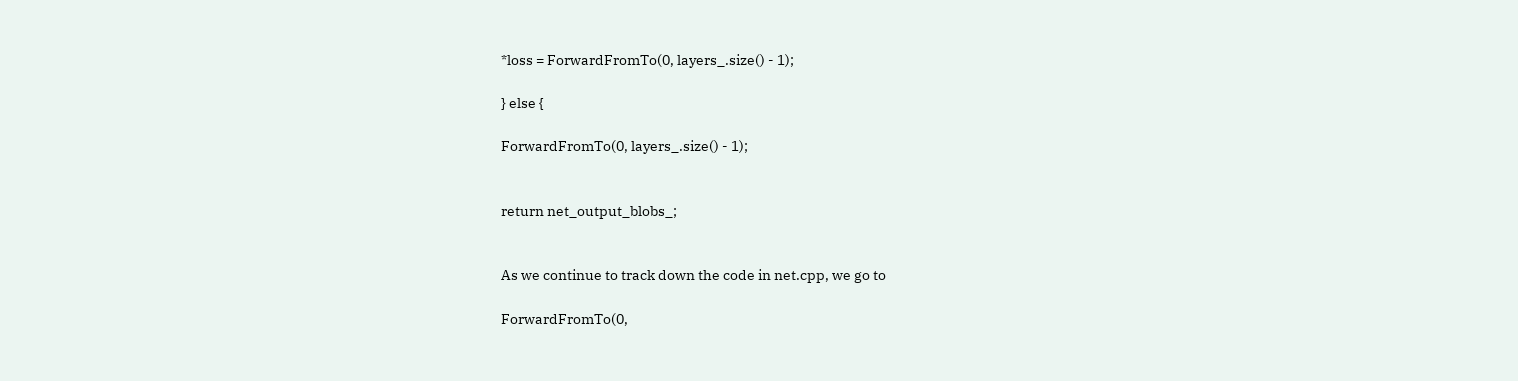*loss = ForwardFromTo(0, layers_.size() - 1);

} else {

ForwardFromTo(0, layers_.size() - 1);


return net_output_blobs_;


As we continue to track down the code in net.cpp, we go to

ForwardFromTo(0,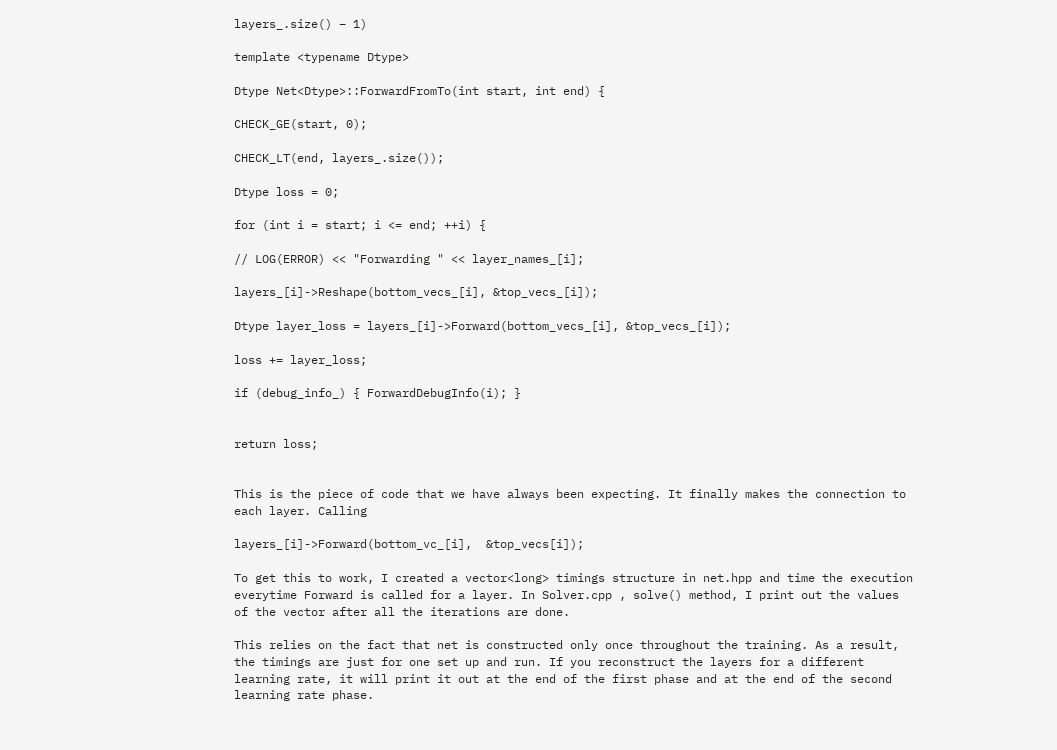layers_.size() – 1)

template <typename Dtype>

Dtype Net<Dtype>::ForwardFromTo(int start, int end) {

CHECK_GE(start, 0);

CHECK_LT(end, layers_.size());

Dtype loss = 0;

for (int i = start; i <= end; ++i) {

// LOG(ERROR) << "Forwarding " << layer_names_[i];

layers_[i]->Reshape(bottom_vecs_[i], &top_vecs_[i]);

Dtype layer_loss = layers_[i]->Forward(bottom_vecs_[i], &top_vecs_[i]);

loss += layer_loss;

if (debug_info_) { ForwardDebugInfo(i); }


return loss;


This is the piece of code that we have always been expecting. It finally makes the connection to each layer. Calling

layers_[i]->Forward(bottom_vc_[i],  &top_vecs[i]);

To get this to work, I created a vector<long> timings structure in net.hpp and time the execution everytime Forward is called for a layer. In Solver.cpp , solve() method, I print out the values of the vector after all the iterations are done.

This relies on the fact that net is constructed only once throughout the training. As a result, the timings are just for one set up and run. If you reconstruct the layers for a different learning rate, it will print it out at the end of the first phase and at the end of the second learning rate phase.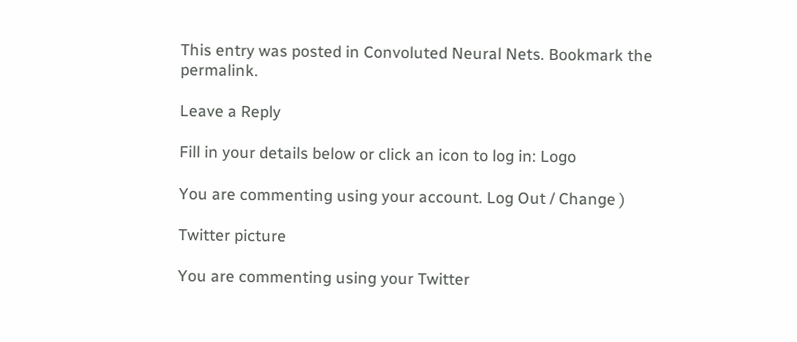This entry was posted in Convoluted Neural Nets. Bookmark the permalink.

Leave a Reply

Fill in your details below or click an icon to log in: Logo

You are commenting using your account. Log Out / Change )

Twitter picture

You are commenting using your Twitter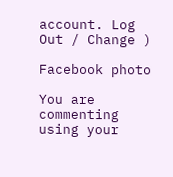account. Log Out / Change )

Facebook photo

You are commenting using your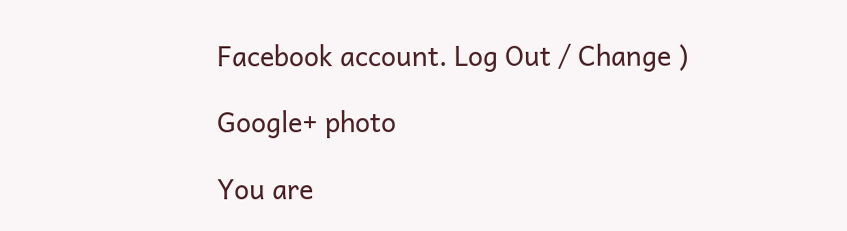Facebook account. Log Out / Change )

Google+ photo

You are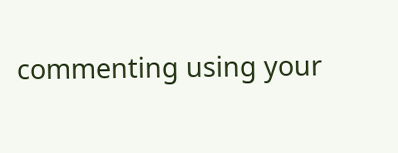commenting using your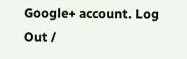Google+ account. Log Out /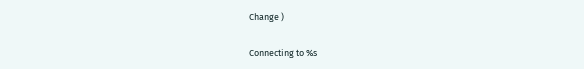Change )

Connecting to %s